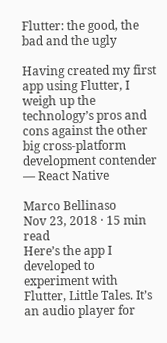Flutter: the good, the bad and the ugly

Having created my first app using Flutter, I weigh up the technology’s pros and cons against the other big cross-platform development contender — React Native

Marco Bellinaso
Nov 23, 2018 · 15 min read
Here’s the app I developed to experiment with Flutter, Little Tales. It’s an audio player for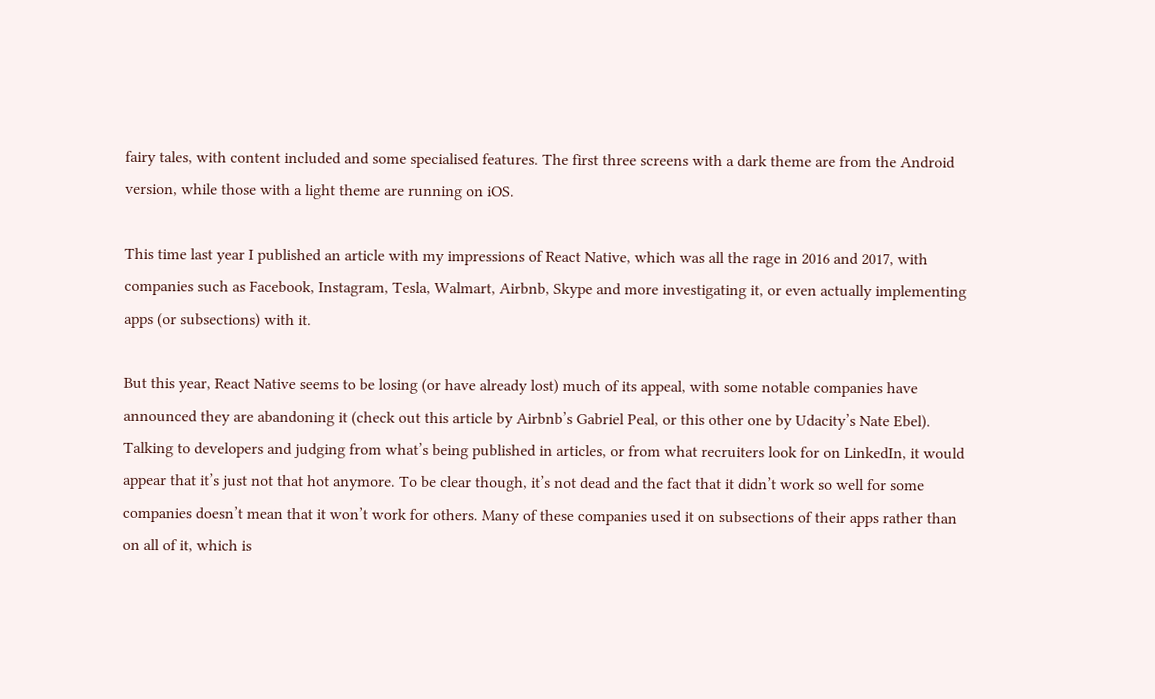fairy tales, with content included and some specialised features. The first three screens with a dark theme are from the Android version, while those with a light theme are running on iOS.

This time last year I published an article with my impressions of React Native, which was all the rage in 2016 and 2017, with companies such as Facebook, Instagram, Tesla, Walmart, Airbnb, Skype and more investigating it, or even actually implementing apps (or subsections) with it.

But this year, React Native seems to be losing (or have already lost) much of its appeal, with some notable companies have announced they are abandoning it (check out this article by Airbnb’s Gabriel Peal, or this other one by Udacity’s Nate Ebel). Talking to developers and judging from what’s being published in articles, or from what recruiters look for on LinkedIn, it would appear that it’s just not that hot anymore. To be clear though, it’s not dead and the fact that it didn’t work so well for some companies doesn’t mean that it won’t work for others. Many of these companies used it on subsections of their apps rather than on all of it, which is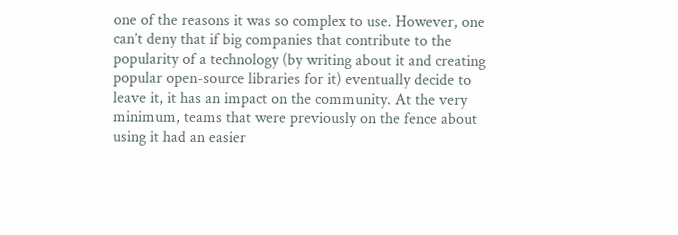one of the reasons it was so complex to use. However, one can’t deny that if big companies that contribute to the popularity of a technology (by writing about it and creating popular open-source libraries for it) eventually decide to leave it, it has an impact on the community. At the very minimum, teams that were previously on the fence about using it had an easier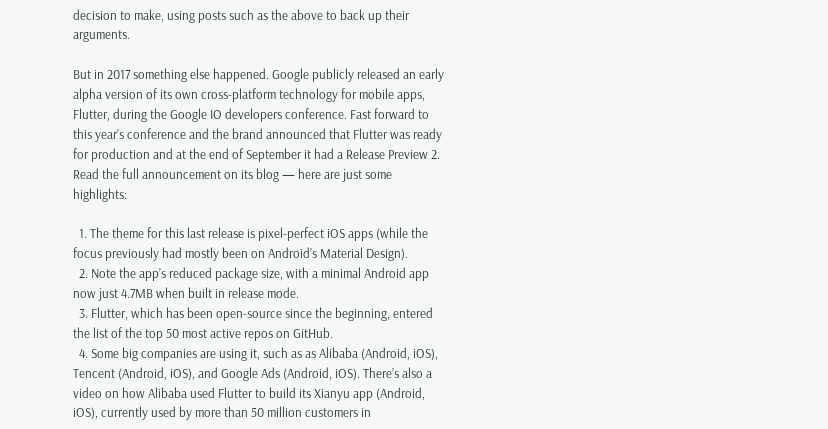decision to make, using posts such as the above to back up their arguments.

But in 2017 something else happened. Google publicly released an early alpha version of its own cross-platform technology for mobile apps, Flutter, during the Google IO developers conference. Fast forward to this year’s conference and the brand announced that Flutter was ready for production and at the end of September it had a Release Preview 2. Read the full announcement on its blog — here are just some highlights:

  1. The theme for this last release is pixel-perfect iOS apps (while the focus previously had mostly been on Android’s Material Design).
  2. Note the app’s reduced package size, with a minimal Android app now just 4.7MB when built in release mode.
  3. Flutter, which has been open-source since the beginning, entered the list of the top 50 most active repos on GitHub.
  4. Some big companies are using it, such as as Alibaba (Android, iOS), Tencent (Android, iOS), and Google Ads (Android, iOS). There’s also a video on how Alibaba used Flutter to build its Xianyu app (Android, iOS), currently used by more than 50 million customers in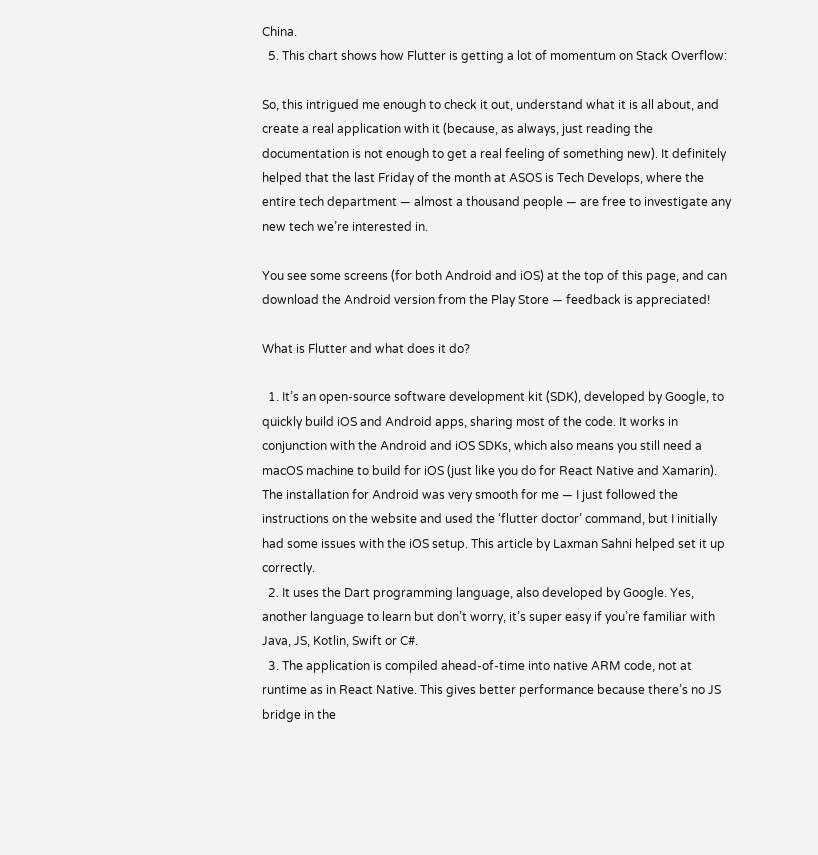China.
  5. This chart shows how Flutter is getting a lot of momentum on Stack Overflow:

So, this intrigued me enough to check it out, understand what it is all about, and create a real application with it (because, as always, just reading the documentation is not enough to get a real feeling of something new). It definitely helped that the last Friday of the month at ASOS is Tech Develops, where the entire tech department — almost a thousand people — are free to investigate any new tech we’re interested in.

You see some screens (for both Android and iOS) at the top of this page, and can download the Android version from the Play Store — feedback is appreciated!

What is Flutter and what does it do?

  1. It’s an open-source software development kit (SDK), developed by Google, to quickly build iOS and Android apps, sharing most of the code. It works in conjunction with the Android and iOS SDKs, which also means you still need a macOS machine to build for iOS (just like you do for React Native and Xamarin). The installation for Android was very smooth for me — I just followed the instructions on the website and used the ‘flutter doctor’ command, but I initially had some issues with the iOS setup. This article by Laxman Sahni helped set it up correctly.
  2. It uses the Dart programming language, also developed by Google. Yes, another language to learn but don’t worry, it’s super easy if you’re familiar with Java, JS, Kotlin, Swift or C#.
  3. The application is compiled ahead-of-time into native ARM code, not at runtime as in React Native. This gives better performance because there’s no JS bridge in the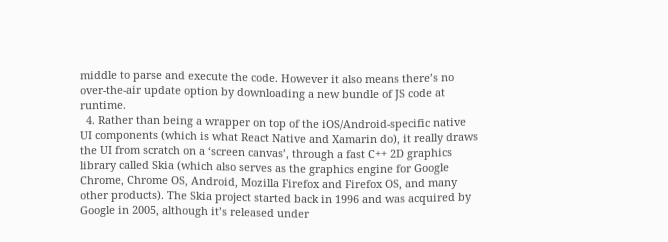middle to parse and execute the code. However it also means there’s no over-the-air update option by downloading a new bundle of JS code at runtime.
  4. Rather than being a wrapper on top of the iOS/Android-specific native UI components (which is what React Native and Xamarin do), it really draws the UI from scratch on a ‘screen canvas’, through a fast C++ 2D graphics library called Skia (which also serves as the graphics engine for Google Chrome, Chrome OS, Android, Mozilla Firefox and Firefox OS, and many other products). The Skia project started back in 1996 and was acquired by Google in 2005, although it’s released under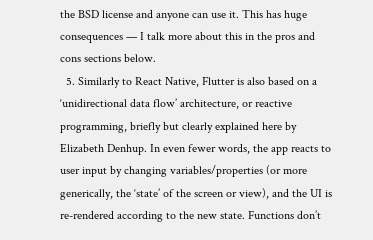the BSD license and anyone can use it. This has huge consequences — I talk more about this in the pros and cons sections below.
  5. Similarly to React Native, Flutter is also based on a ‘unidirectional data flow’ architecture, or reactive programming, briefly but clearly explained here by Elizabeth Denhup. In even fewer words, the app reacts to user input by changing variables/properties (or more generically, the ‘state’ of the screen or view), and the UI is re-rendered according to the new state. Functions don’t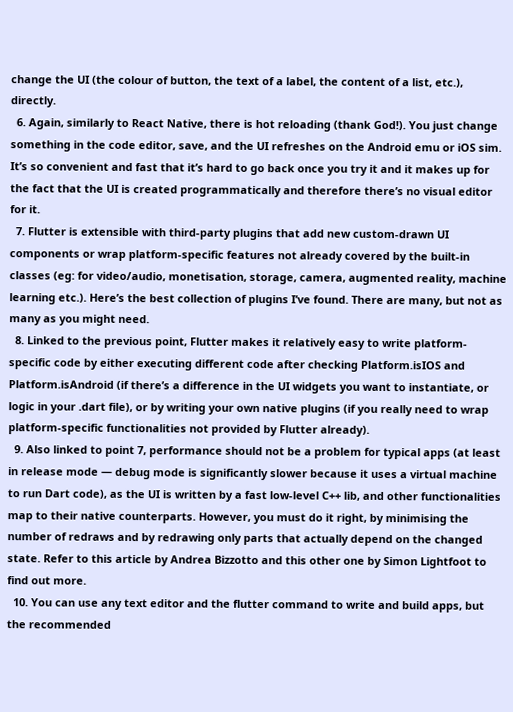change the UI (the colour of button, the text of a label, the content of a list, etc.), directly.
  6. Again, similarly to React Native, there is hot reloading (thank God!). You just change something in the code editor, save, and the UI refreshes on the Android emu or iOS sim. It’s so convenient and fast that it’s hard to go back once you try it and it makes up for the fact that the UI is created programmatically and therefore there’s no visual editor for it.
  7. Flutter is extensible with third-party plugins that add new custom-drawn UI components or wrap platform-specific features not already covered by the built-in classes (eg: for video/audio, monetisation, storage, camera, augmented reality, machine learning etc.). Here’s the best collection of plugins I’ve found. There are many, but not as many as you might need.
  8. Linked to the previous point, Flutter makes it relatively easy to write platform-specific code by either executing different code after checking Platform.isIOS and Platform.isAndroid (if there’s a difference in the UI widgets you want to instantiate, or logic in your .dart file), or by writing your own native plugins (if you really need to wrap platform-specific functionalities not provided by Flutter already).
  9. Also linked to point 7, performance should not be a problem for typical apps (at least in release mode — debug mode is significantly slower because it uses a virtual machine to run Dart code), as the UI is written by a fast low-level C++ lib, and other functionalities map to their native counterparts. However, you must do it right, by minimising the number of redraws and by redrawing only parts that actually depend on the changed state. Refer to this article by Andrea Bizzotto and this other one by Simon Lightfoot to find out more.
  10. You can use any text editor and the flutter command to write and build apps, but the recommended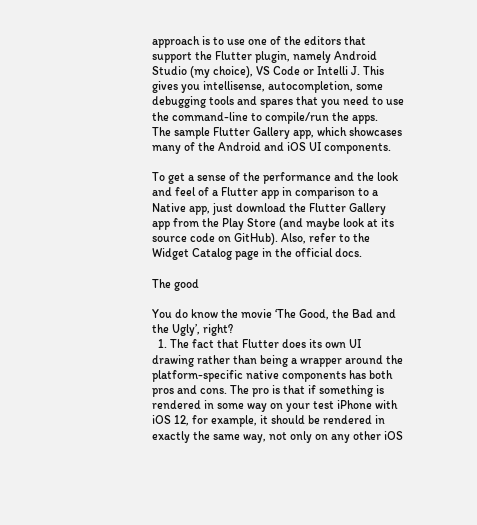approach is to use one of the editors that support the Flutter plugin, namely Android Studio (my choice), VS Code or Intelli J. This gives you intellisense, autocompletion, some debugging tools and spares that you need to use the command-line to compile/run the apps.
The sample Flutter Gallery app, which showcases many of the Android and iOS UI components.

To get a sense of the performance and the look and feel of a Flutter app in comparison to a Native app, just download the Flutter Gallery app from the Play Store (and maybe look at its source code on GitHub). Also, refer to the Widget Catalog page in the official docs.

The good

You do know the movie ‘The Good, the Bad and the Ugly’, right?
  1. The fact that Flutter does its own UI drawing rather than being a wrapper around the platform-specific native components has both pros and cons. The pro is that if something is rendered in some way on your test iPhone with iOS 12, for example, it should be rendered in exactly the same way, not only on any other iOS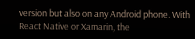version but also on any Android phone. With React Native or Xamarin, the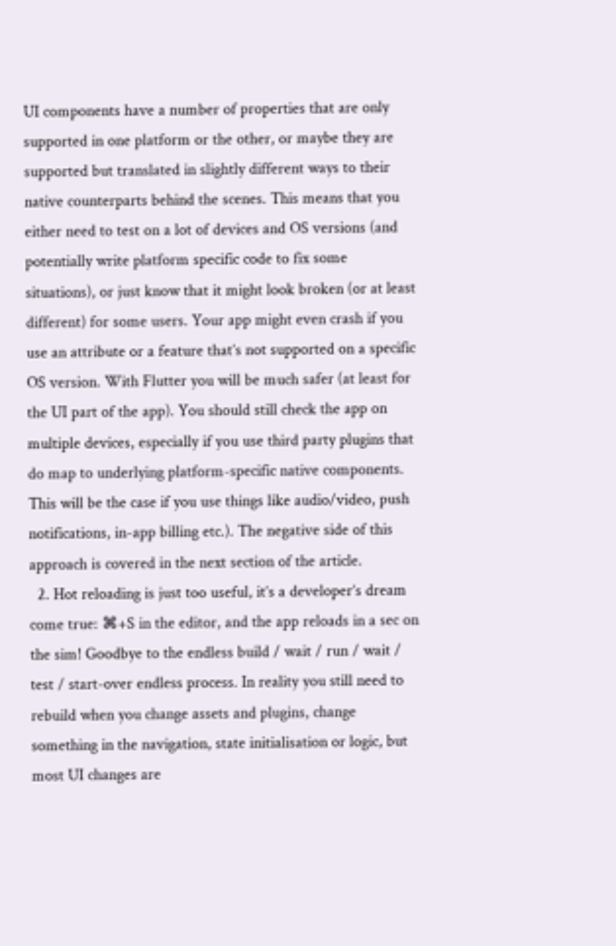UI components have a number of properties that are only supported in one platform or the other, or maybe they are supported but translated in slightly different ways to their native counterparts behind the scenes. This means that you either need to test on a lot of devices and OS versions (and potentially write platform specific code to fix some situations), or just know that it might look broken (or at least different) for some users. Your app might even crash if you use an attribute or a feature that’s not supported on a specific OS version. With Flutter you will be much safer (at least for the UI part of the app). You should still check the app on multiple devices, especially if you use third party plugins that do map to underlying platform-specific native components. This will be the case if you use things like audio/video, push notifications, in-app billing etc.). The negative side of this approach is covered in the next section of the article.
  2. Hot reloading is just too useful, it’s a developer’s dream come true: ⌘+S in the editor, and the app reloads in a sec on the sim! Goodbye to the endless build / wait / run / wait / test / start-over endless process. In reality you still need to rebuild when you change assets and plugins, change something in the navigation, state initialisation or logic, but most UI changes are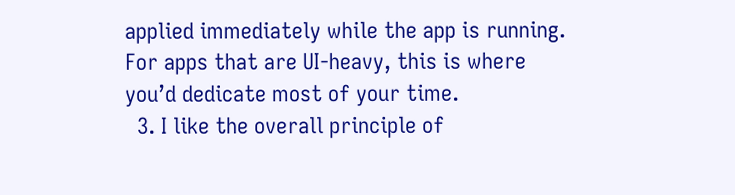applied immediately while the app is running. For apps that are UI-heavy, this is where you’d dedicate most of your time.
  3. I like the overall principle of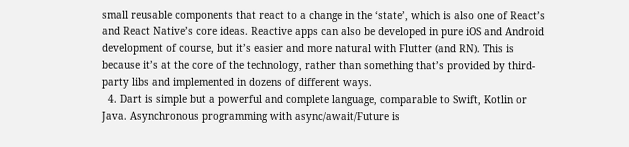small reusable components that react to a change in the ‘state’, which is also one of React’s and React Native’s core ideas. Reactive apps can also be developed in pure iOS and Android development of course, but it’s easier and more natural with Flutter (and RN). This is because it’s at the core of the technology, rather than something that’s provided by third-party libs and implemented in dozens of different ways.
  4. Dart is simple but a powerful and complete language, comparable to Swift, Kotlin or Java. Asynchronous programming with async/await/Future is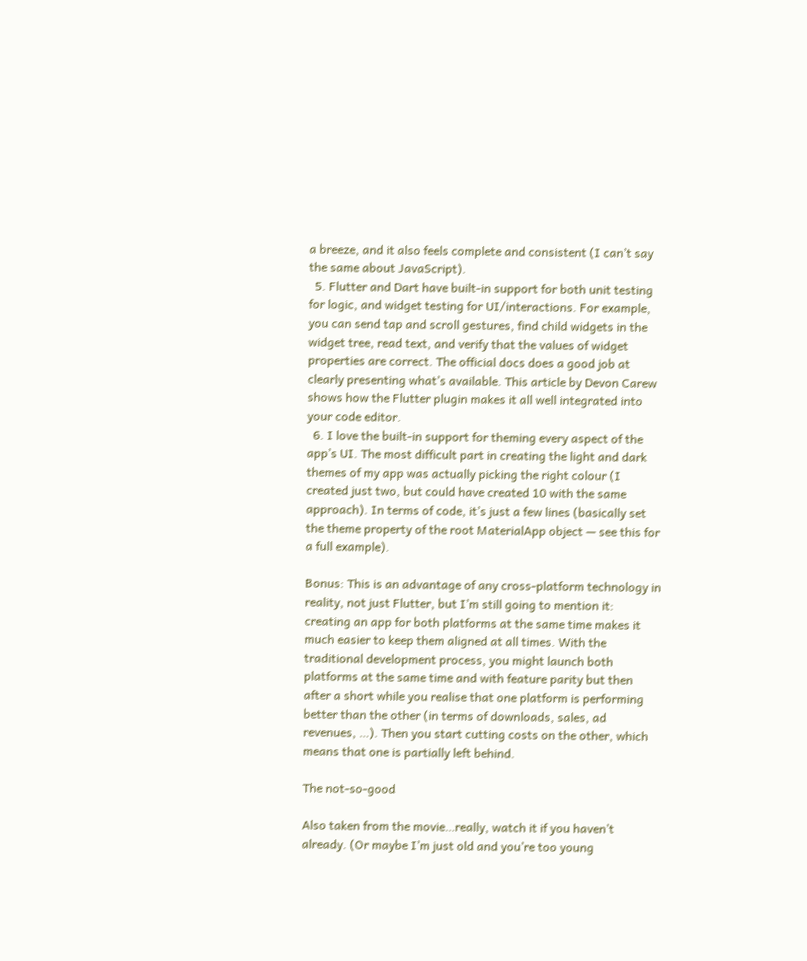a breeze, and it also feels complete and consistent (I can’t say the same about JavaScript).
  5. Flutter and Dart have built-in support for both unit testing for logic, and widget testing for UI/interactions. For example, you can send tap and scroll gestures, find child widgets in the widget tree, read text, and verify that the values of widget properties are correct. The official docs does a good job at clearly presenting what’s available. This article by Devon Carew shows how the Flutter plugin makes it all well integrated into your code editor.
  6. I love the built-in support for theming every aspect of the app’s UI. The most difficult part in creating the light and dark themes of my app was actually picking the right colour (I created just two, but could have created 10 with the same approach). In terms of code, it’s just a few lines (basically set the theme property of the root MaterialApp object — see this for a full example).

Bonus: This is an advantage of any cross-platform technology in reality, not just Flutter, but I’m still going to mention it: creating an app for both platforms at the same time makes it much easier to keep them aligned at all times. With the traditional development process, you might launch both platforms at the same time and with feature parity but then after a short while you realise that one platform is performing better than the other (in terms of downloads, sales, ad revenues, …). Then you start cutting costs on the other, which means that one is partially left behind.

The not-so-good

Also taken from the movie…really, watch it if you haven’t already. (Or maybe I’m just old and you’re too young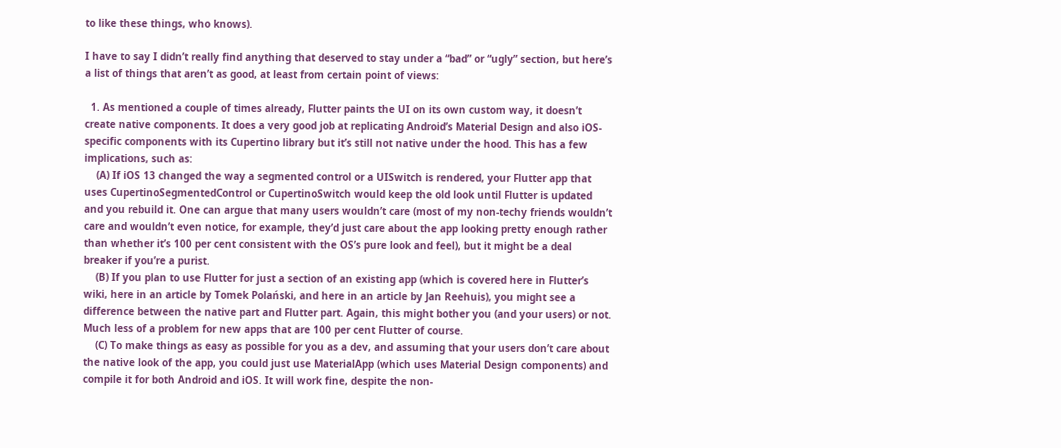to like these things, who knows).

I have to say I didn’t really find anything that deserved to stay under a “bad” or “ugly” section, but here’s a list of things that aren’t as good, at least from certain point of views:

  1. As mentioned a couple of times already, Flutter paints the UI on its own custom way, it doesn’t create native components. It does a very good job at replicating Android’s Material Design and also iOS-specific components with its Cupertino library but it’s still not native under the hood. This has a few implications, such as:
    (A) If iOS 13 changed the way a segmented control or a UISwitch is rendered, your Flutter app that uses CupertinoSegmentedControl or CupertinoSwitch would keep the old look until Flutter is updated and you rebuild it. One can argue that many users wouldn’t care (most of my non-techy friends wouldn’t care and wouldn’t even notice, for example, they’d just care about the app looking pretty enough rather than whether it’s 100 per cent consistent with the OS’s pure look and feel), but it might be a deal breaker if you’re a purist.
    (B) If you plan to use Flutter for just a section of an existing app (which is covered here in Flutter’s wiki, here in an article by Tomek Polański, and here in an article by Jan Reehuis), you might see a difference between the native part and Flutter part. Again, this might bother you (and your users) or not. Much less of a problem for new apps that are 100 per cent Flutter of course.
    (C) To make things as easy as possible for you as a dev, and assuming that your users don’t care about the native look of the app, you could just use MaterialApp (which uses Material Design components) and compile it for both Android and iOS. It will work fine, despite the non-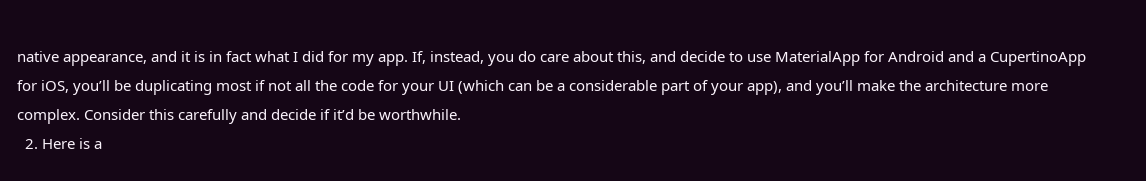native appearance, and it is in fact what I did for my app. If, instead, you do care about this, and decide to use MaterialApp for Android and a CupertinoApp for iOS, you’ll be duplicating most if not all the code for your UI (which can be a considerable part of your app), and you’ll make the architecture more complex. Consider this carefully and decide if it’d be worthwhile.
  2. Here is a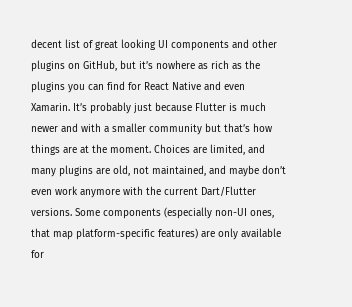decent list of great looking UI components and other plugins on GitHub, but it’s nowhere as rich as the plugins you can find for React Native and even Xamarin. It’s probably just because Flutter is much newer and with a smaller community but that’s how things are at the moment. Choices are limited, and many plugins are old, not maintained, and maybe don’t even work anymore with the current Dart/Flutter versions. Some components (especially non-UI ones, that map platform-specific features) are only available for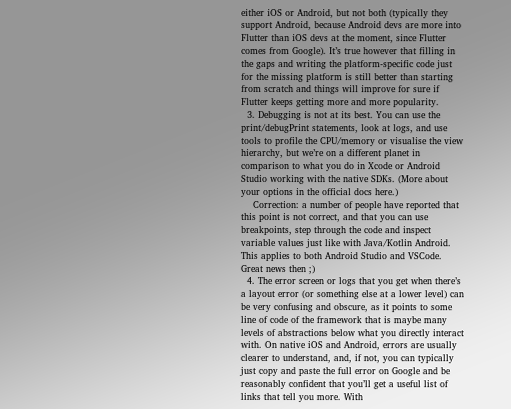either iOS or Android, but not both (typically they support Android, because Android devs are more into Flutter than iOS devs at the moment, since Flutter comes from Google). It’s true however that filling in the gaps and writing the platform-specific code just for the missing platform is still better than starting from scratch and things will improve for sure if Flutter keeps getting more and more popularity.
  3. Debugging is not at its best. You can use the print/debugPrint statements, look at logs, and use tools to profile the CPU/memory or visualise the view hierarchy, but we’re on a different planet in comparison to what you do in Xcode or Android Studio working with the native SDKs. (More about your options in the official docs here.)
    Correction: a number of people have reported that this point is not correct, and that you can use breakpoints, step through the code and inspect variable values just like with Java/Kotlin Android. This applies to both Android Studio and VSCode. Great news then ;)
  4. The error screen or logs that you get when there’s a layout error (or something else at a lower level) can be very confusing and obscure, as it points to some line of code of the framework that is maybe many levels of abstractions below what you directly interact with. On native iOS and Android, errors are usually clearer to understand, and, if not, you can typically just copy and paste the full error on Google and be reasonably confident that you’ll get a useful list of links that tell you more. With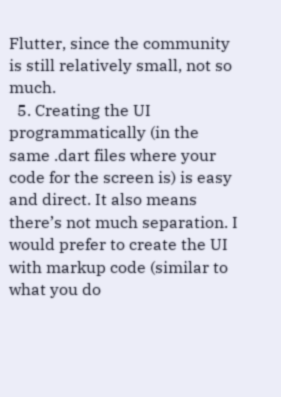Flutter, since the community is still relatively small, not so much.
  5. Creating the UI programmatically (in the same .dart files where your code for the screen is) is easy and direct. It also means there’s not much separation. I would prefer to create the UI with markup code (similar to what you do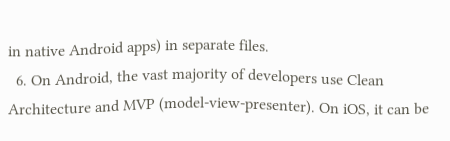in native Android apps) in separate files.
  6. On Android, the vast majority of developers use Clean Architecture and MVP (model-view-presenter). On iOS, it can be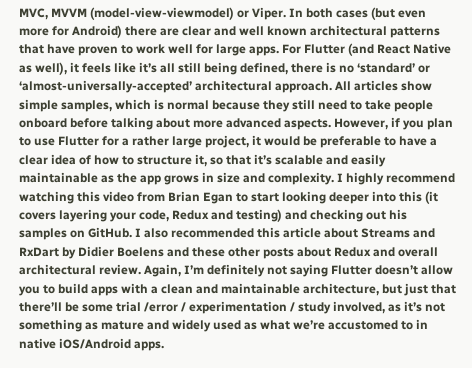MVC, MVVM (model-view-viewmodel) or Viper. In both cases (but even more for Android) there are clear and well known architectural patterns that have proven to work well for large apps. For Flutter (and React Native as well), it feels like it’s all still being defined, there is no ‘standard’ or ‘almost-universally-accepted’ architectural approach. All articles show simple samples, which is normal because they still need to take people onboard before talking about more advanced aspects. However, if you plan to use Flutter for a rather large project, it would be preferable to have a clear idea of how to structure it, so that it’s scalable and easily maintainable as the app grows in size and complexity. I highly recommend watching this video from Brian Egan to start looking deeper into this (it covers layering your code, Redux and testing) and checking out his samples on GitHub. I also recommended this article about Streams and RxDart by Didier Boelens and these other posts about Redux and overall architectural review. Again, I’m definitely not saying Flutter doesn’t allow you to build apps with a clean and maintainable architecture, but just that there’ll be some trial /error / experimentation / study involved, as it’s not something as mature and widely used as what we’re accustomed to in native iOS/Android apps.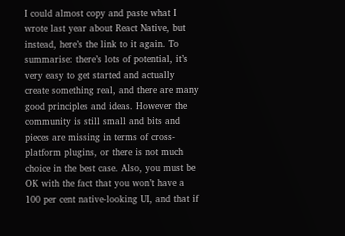I could almost copy and paste what I wrote last year about React Native, but instead, here’s the link to it again. To summarise: there’s lots of potential, it’s very easy to get started and actually create something real, and there are many good principles and ideas. However the community is still small and bits and pieces are missing in terms of cross-platform plugins, or there is not much choice in the best case. Also, you must be OK with the fact that you won’t have a 100 per cent native-looking UI, and that if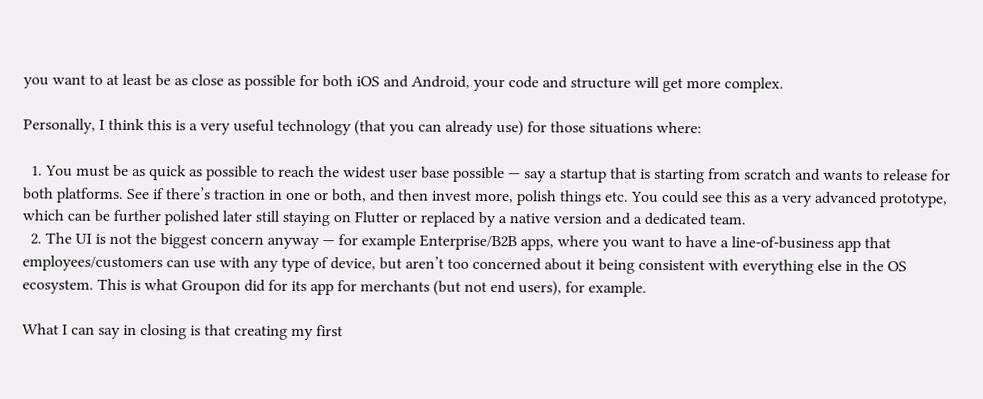you want to at least be as close as possible for both iOS and Android, your code and structure will get more complex.

Personally, I think this is a very useful technology (that you can already use) for those situations where:

  1. You must be as quick as possible to reach the widest user base possible — say a startup that is starting from scratch and wants to release for both platforms. See if there’s traction in one or both, and then invest more, polish things etc. You could see this as a very advanced prototype, which can be further polished later still staying on Flutter or replaced by a native version and a dedicated team.
  2. The UI is not the biggest concern anyway — for example Enterprise/B2B apps, where you want to have a line-of-business app that employees/customers can use with any type of device, but aren’t too concerned about it being consistent with everything else in the OS ecosystem. This is what Groupon did for its app for merchants (but not end users), for example.

What I can say in closing is that creating my first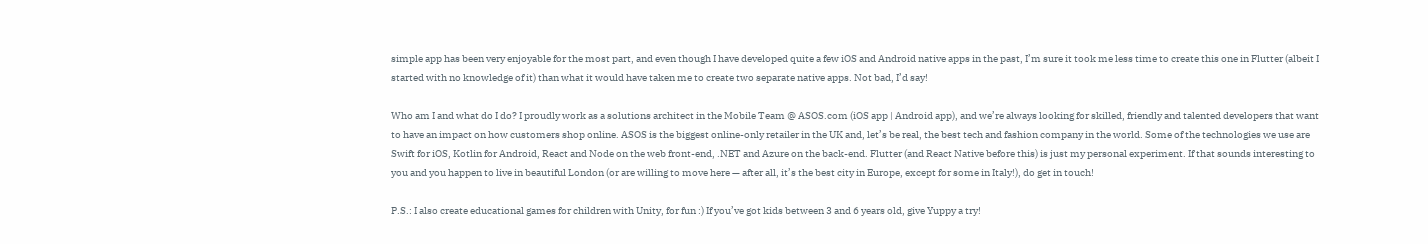simple app has been very enjoyable for the most part, and even though I have developed quite a few iOS and Android native apps in the past, I’m sure it took me less time to create this one in Flutter (albeit I started with no knowledge of it) than what it would have taken me to create two separate native apps. Not bad, I’d say!

Who am I and what do I do? I proudly work as a solutions architect in the Mobile Team @ ASOS.com (iOS app | Android app), and we’re always looking for skilled, friendly and talented developers that want to have an impact on how customers shop online. ASOS is the biggest online-only retailer in the UK and, let’s be real, the best tech and fashion company in the world. Some of the technologies we use are Swift for iOS, Kotlin for Android, React and Node on the web front-end, .NET and Azure on the back-end. Flutter (and React Native before this) is just my personal experiment. If that sounds interesting to you and you happen to live in beautiful London (or are willing to move here — after all, it’s the best city in Europe, except for some in Italy!), do get in touch!

P.S.: I also create educational games for children with Unity, for fun :) If you’ve got kids between 3 and 6 years old, give Yuppy a try!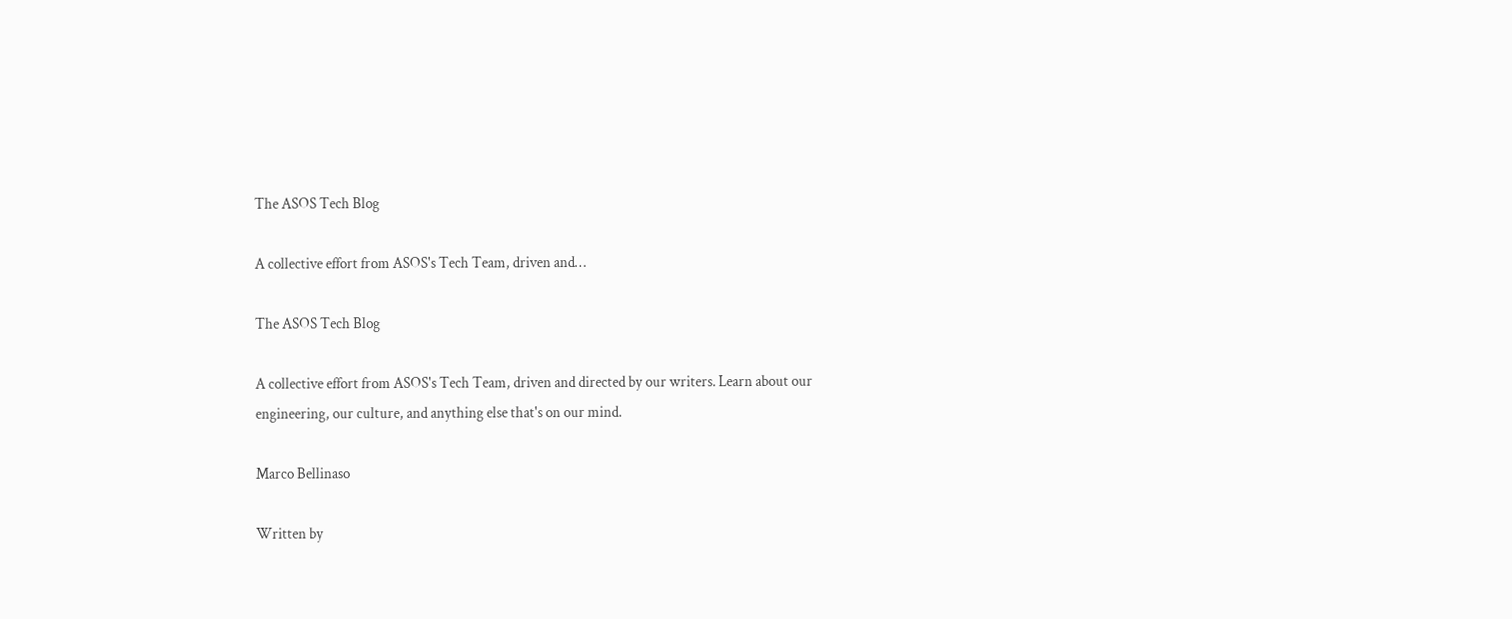The ASOS Tech Blog

A collective effort from ASOS's Tech Team, driven and…

The ASOS Tech Blog

A collective effort from ASOS's Tech Team, driven and directed by our writers. Learn about our engineering, our culture, and anything else that's on our mind.

Marco Bellinaso

Written by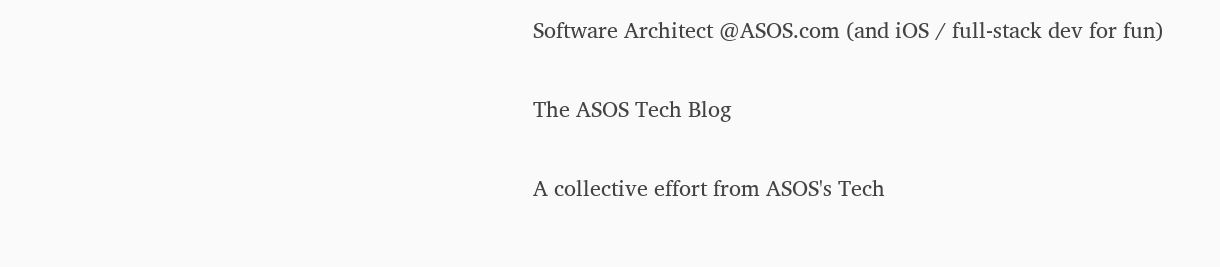Software Architect @ASOS.com (and iOS / full-stack dev for fun)

The ASOS Tech Blog

A collective effort from ASOS's Tech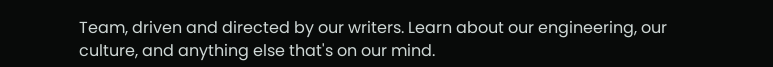Team, driven and directed by our writers. Learn about our engineering, our culture, and anything else that's on our mind.